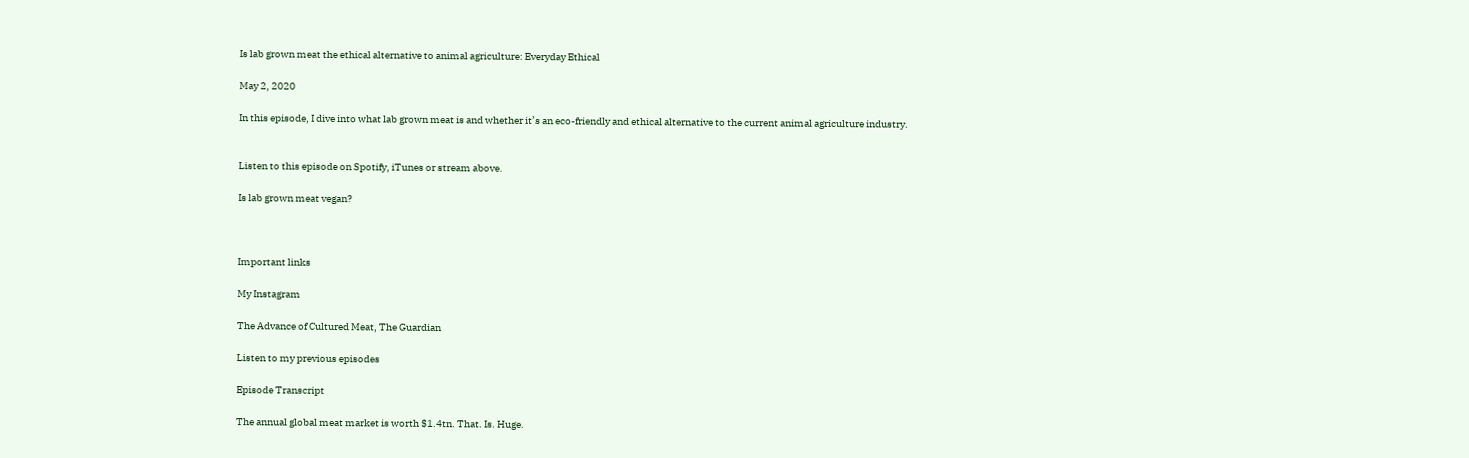Is lab grown meat the ethical alternative to animal agriculture: Everyday Ethical

May 2, 2020

In this episode, I dive into what lab grown meat is and whether it’s an eco-friendly and ethical alternative to the current animal agriculture industry.


Listen to this episode on Spotify, iTunes or stream above.

Is lab grown meat vegan?



Important links

My Instagram

The Advance of Cultured Meat, The Guardian

Listen to my previous episodes

Episode Transcript

The annual global meat market is worth $1.4tn. That. Is. Huge.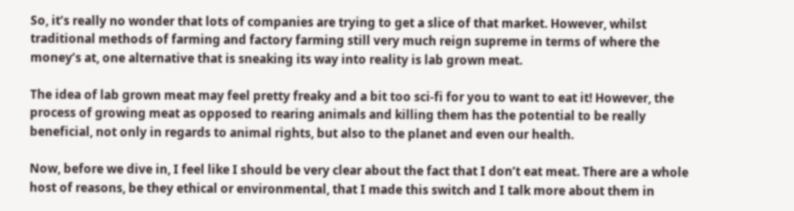So, it’s really no wonder that lots of companies are trying to get a slice of that market. However, whilst traditional methods of farming and factory farming still very much reign supreme in terms of where the money’s at, one alternative that is sneaking its way into reality is lab grown meat.

The idea of lab grown meat may feel pretty freaky and a bit too sci-fi for you to want to eat it! However, the process of growing meat as opposed to rearing animals and killing them has the potential to be really beneficial, not only in regards to animal rights, but also to the planet and even our health.

Now, before we dive in, I feel like I should be very clear about the fact that I don’t eat meat. There are a whole host of reasons, be they ethical or environmental, that I made this switch and I talk more about them in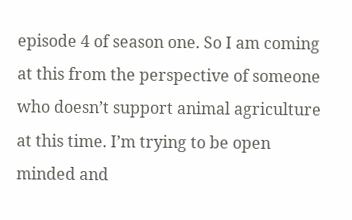episode 4 of season one. So I am coming at this from the perspective of someone who doesn’t support animal agriculture at this time. I’m trying to be open minded and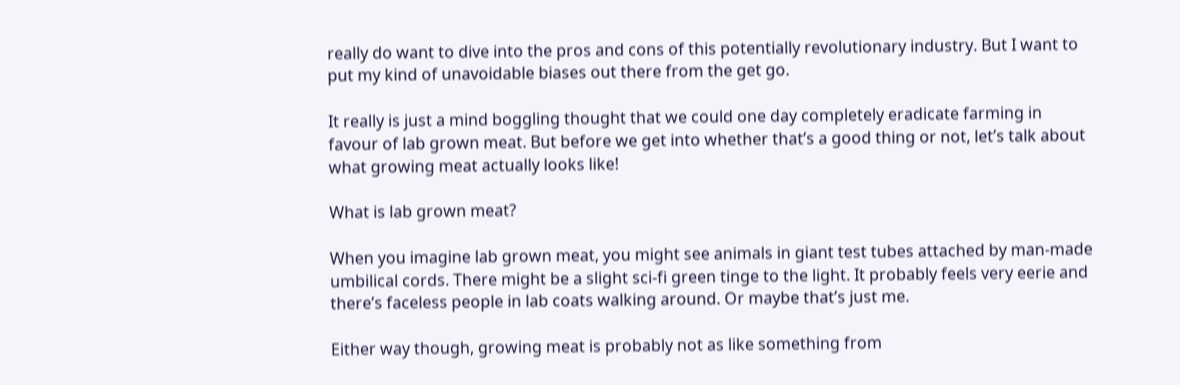really do want to dive into the pros and cons of this potentially revolutionary industry. But I want to put my kind of unavoidable biases out there from the get go.

It really is just a mind boggling thought that we could one day completely eradicate farming in favour of lab grown meat. But before we get into whether that’s a good thing or not, let’s talk about what growing meat actually looks like!

What is lab grown meat?

When you imagine lab grown meat, you might see animals in giant test tubes attached by man-made umbilical cords. There might be a slight sci-fi green tinge to the light. It probably feels very eerie and there’s faceless people in lab coats walking around. Or maybe that’s just me.

Either way though, growing meat is probably not as like something from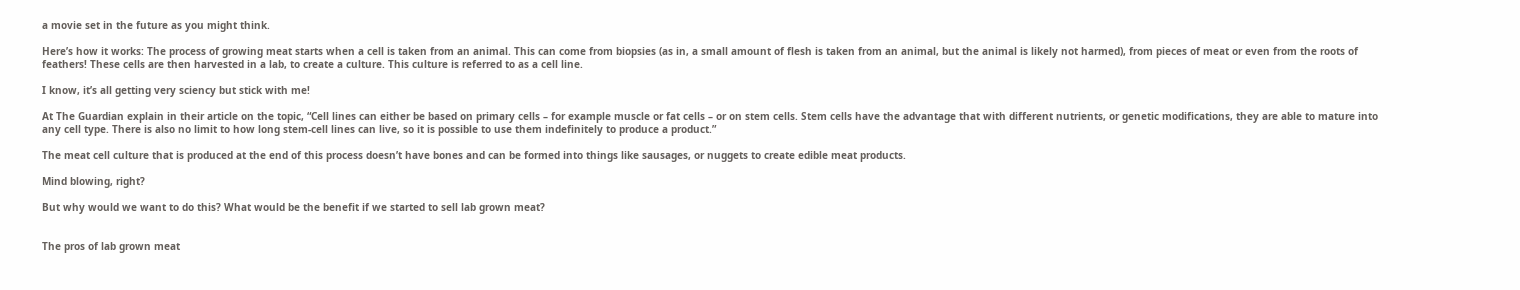a movie set in the future as you might think.

Here’s how it works: The process of growing meat starts when a cell is taken from an animal. This can come from biopsies (as in, a small amount of flesh is taken from an animal, but the animal is likely not harmed), from pieces of meat or even from the roots of feathers! These cells are then harvested in a lab, to create a culture. This culture is referred to as a cell line.

I know, it’s all getting very sciency but stick with me!

At The Guardian explain in their article on the topic, “Cell lines can either be based on primary cells – for example muscle or fat cells – or on stem cells. Stem cells have the advantage that with different nutrients, or genetic modifications, they are able to mature into any cell type. There is also no limit to how long stem-cell lines can live, so it is possible to use them indefinitely to produce a product.”

The meat cell culture that is produced at the end of this process doesn’t have bones and can be formed into things like sausages, or nuggets to create edible meat products.

Mind blowing, right?

But why would we want to do this? What would be the benefit if we started to sell lab grown meat?


The pros of lab grown meat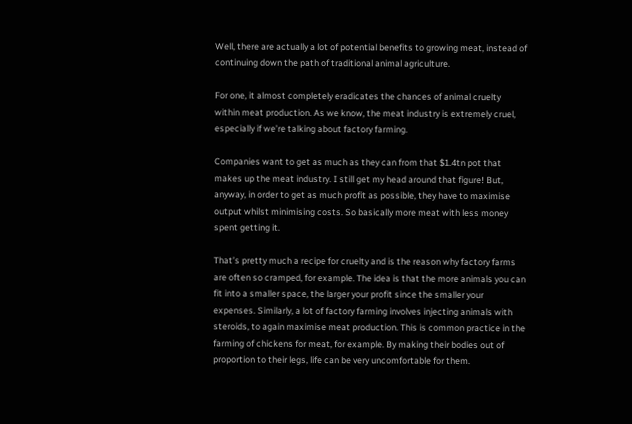Well, there are actually a lot of potential benefits to growing meat, instead of continuing down the path of traditional animal agriculture.

For one, it almost completely eradicates the chances of animal cruelty within meat production. As we know, the meat industry is extremely cruel, especially if we’re talking about factory farming.

Companies want to get as much as they can from that $1.4tn pot that makes up the meat industry. I still get my head around that figure! But, anyway, in order to get as much profit as possible, they have to maximise output whilst minimising costs. So basically more meat with less money spent getting it.

That’s pretty much a recipe for cruelty and is the reason why factory farms are often so cramped, for example. The idea is that the more animals you can fit into a smaller space, the larger your profit since the smaller your expenses. Similarly, a lot of factory farming involves injecting animals with steroids, to again maximise meat production. This is common practice in the farming of chickens for meat, for example. By making their bodies out of proportion to their legs, life can be very uncomfortable for them.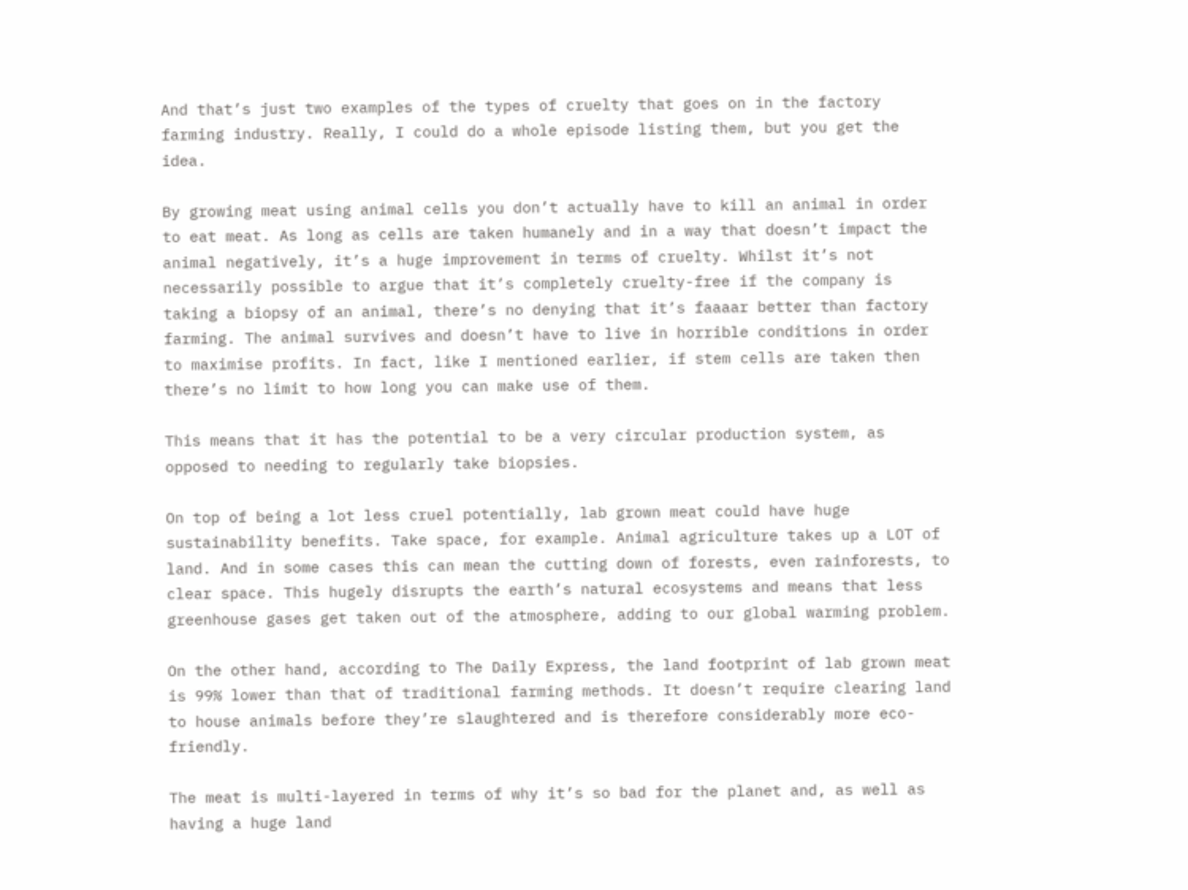And that’s just two examples of the types of cruelty that goes on in the factory farming industry. Really, I could do a whole episode listing them, but you get the idea.

By growing meat using animal cells you don’t actually have to kill an animal in order to eat meat. As long as cells are taken humanely and in a way that doesn’t impact the animal negatively, it’s a huge improvement in terms of cruelty. Whilst it’s not necessarily possible to argue that it’s completely cruelty-free if the company is taking a biopsy of an animal, there’s no denying that it’s faaaar better than factory farming. The animal survives and doesn’t have to live in horrible conditions in order to maximise profits. In fact, like I mentioned earlier, if stem cells are taken then there’s no limit to how long you can make use of them.

This means that it has the potential to be a very circular production system, as opposed to needing to regularly take biopsies.

On top of being a lot less cruel potentially, lab grown meat could have huge sustainability benefits. Take space, for example. Animal agriculture takes up a LOT of land. And in some cases this can mean the cutting down of forests, even rainforests, to clear space. This hugely disrupts the earth’s natural ecosystems and means that less greenhouse gases get taken out of the atmosphere, adding to our global warming problem.

On the other hand, according to The Daily Express, the land footprint of lab grown meat is 99% lower than that of traditional farming methods. It doesn’t require clearing land to house animals before they’re slaughtered and is therefore considerably more eco-friendly.

The meat is multi-layered in terms of why it’s so bad for the planet and, as well as having a huge land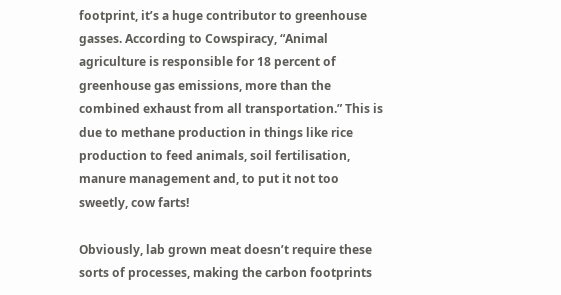footprint, it’s a huge contributor to greenhouse gasses. According to Cowspiracy, “Animal agriculture is responsible for 18 percent of greenhouse gas emissions, more than the combined exhaust from all transportation.” This is due to methane production in things like rice production to feed animals, soil fertilisation, manure management and, to put it not too sweetly, cow farts!

Obviously, lab grown meat doesn’t require these sorts of processes, making the carbon footprints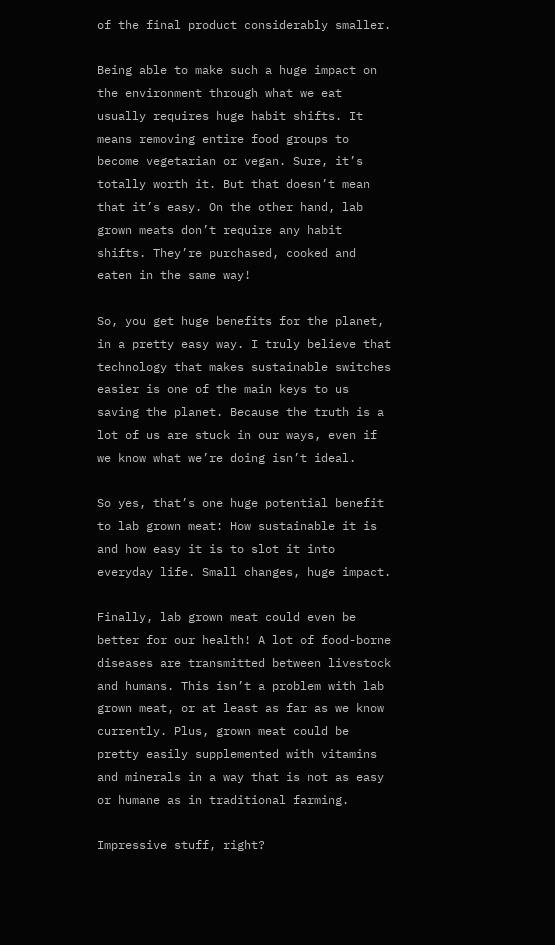of the final product considerably smaller.

Being able to make such a huge impact on the environment through what we eat usually requires huge habit shifts. It means removing entire food groups to become vegetarian or vegan. Sure, it’s totally worth it. But that doesn’t mean that it’s easy. On the other hand, lab grown meats don’t require any habit shifts. They’re purchased, cooked and eaten in the same way!

So, you get huge benefits for the planet, in a pretty easy way. I truly believe that technology that makes sustainable switches easier is one of the main keys to us saving the planet. Because the truth is a lot of us are stuck in our ways, even if we know what we’re doing isn’t ideal.

So yes, that’s one huge potential benefit to lab grown meat: How sustainable it is and how easy it is to slot it into everyday life. Small changes, huge impact.

Finally, lab grown meat could even be better for our health! A lot of food-borne diseases are transmitted between livestock and humans. This isn’t a problem with lab grown meat, or at least as far as we know currently. Plus, grown meat could be pretty easily supplemented with vitamins and minerals in a way that is not as easy or humane as in traditional farming.

Impressive stuff, right?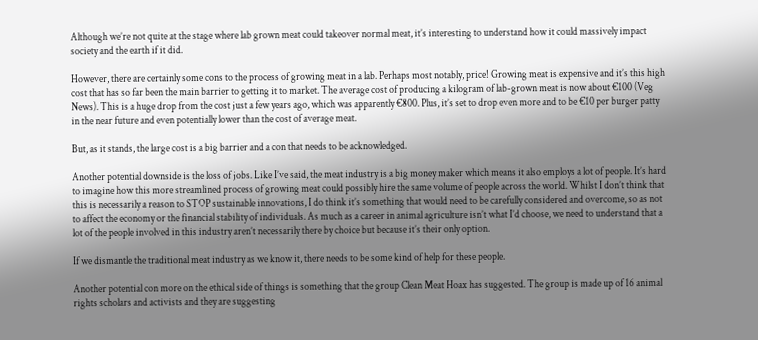Although we’re not quite at the stage where lab grown meat could takeover normal meat, it’s interesting to understand how it could massively impact society and the earth if it did.

However, there are certainly some cons to the process of growing meat in a lab. Perhaps most notably, price! Growing meat is expensive and it’s this high cost that has so far been the main barrier to getting it to market. The average cost of producing a kilogram of lab-grown meat is now about €100 (Veg News). This is a huge drop from the cost just a few years ago, which was apparently €800. Plus, it’s set to drop even more and to be €10 per burger patty in the near future and even potentially lower than the cost of average meat.

But, as it stands, the large cost is a big barrier and a con that needs to be acknowledged.

Another potential downside is the loss of jobs. Like I’ve said, the meat industry is a big money maker which means it also employs a lot of people. It’s hard to imagine how this more streamlined process of growing meat could possibly hire the same volume of people across the world. Whilst I don’t think that this is necessarily a reason to STOP sustainable innovations, I do think it’s something that would need to be carefully considered and overcome, so as not to affect the economy or the financial stability of individuals. As much as a career in animal agriculture isn’t what I’d choose, we need to understand that a lot of the people involved in this industry aren’t necessarily there by choice but because it’s their only option.

If we dismantle the traditional meat industry as we know it, there needs to be some kind of help for these people.

Another potential con more on the ethical side of things is something that the group Clean Meat Hoax has suggested. The group is made up of 16 animal rights scholars and activists and they are suggesting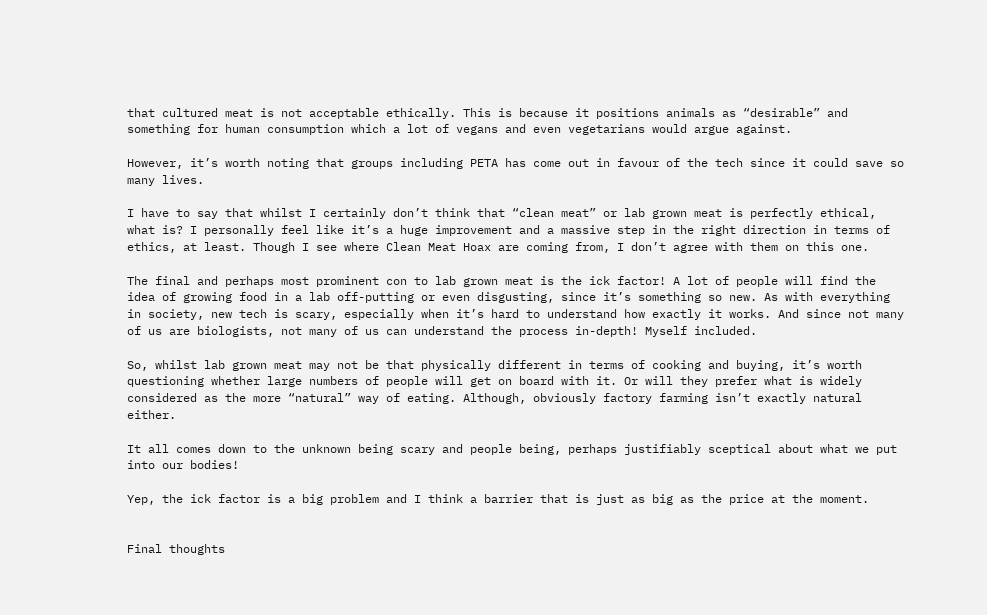that cultured meat is not acceptable ethically. This is because it positions animals as “desirable” and something for human consumption which a lot of vegans and even vegetarians would argue against.

However, it’s worth noting that groups including PETA has come out in favour of the tech since it could save so many lives.

I have to say that whilst I certainly don’t think that “clean meat” or lab grown meat is perfectly ethical, what is? I personally feel like it’s a huge improvement and a massive step in the right direction in terms of ethics, at least. Though I see where Clean Meat Hoax are coming from, I don’t agree with them on this one.

The final and perhaps most prominent con to lab grown meat is the ick factor! A lot of people will find the idea of growing food in a lab off-putting or even disgusting, since it’s something so new. As with everything in society, new tech is scary, especially when it’s hard to understand how exactly it works. And since not many of us are biologists, not many of us can understand the process in-depth! Myself included.

So, whilst lab grown meat may not be that physically different in terms of cooking and buying, it’s worth questioning whether large numbers of people will get on board with it. Or will they prefer what is widely considered as the more “natural” way of eating. Although, obviously factory farming isn’t exactly natural either.

It all comes down to the unknown being scary and people being, perhaps justifiably sceptical about what we put into our bodies!

Yep, the ick factor is a big problem and I think a barrier that is just as big as the price at the moment.


Final thoughts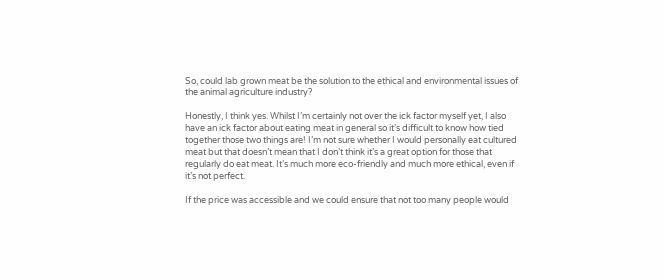So, could lab grown meat be the solution to the ethical and environmental issues of the animal agriculture industry?

Honestly, I think yes. Whilst I’m certainly not over the ick factor myself yet, I also have an ick factor about eating meat in general so it’s difficult to know how tied together those two things are! I’m not sure whether I would personally eat cultured meat but that doesn’t mean that I don’t think it’s a great option for those that regularly do eat meat. It’s much more eco-friendly and much more ethical, even if it’s not perfect.

If the price was accessible and we could ensure that not too many people would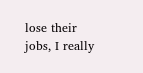lose their jobs, I really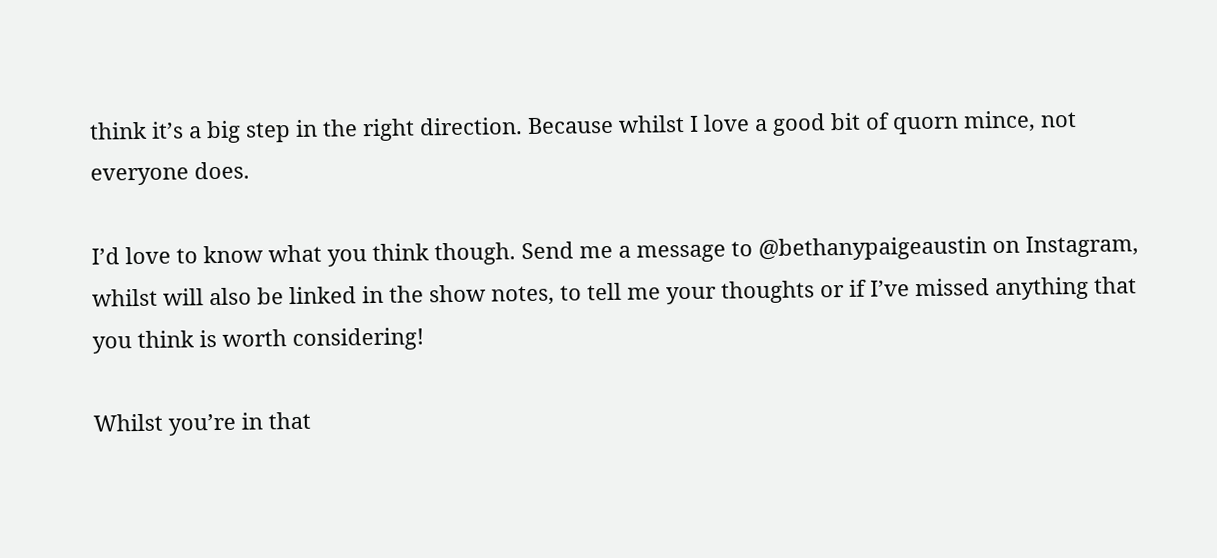think it’s a big step in the right direction. Because whilst I love a good bit of quorn mince, not everyone does.

I’d love to know what you think though. Send me a message to @bethanypaigeaustin on Instagram, whilst will also be linked in the show notes, to tell me your thoughts or if I’ve missed anything that you think is worth considering!

Whilst you’re in that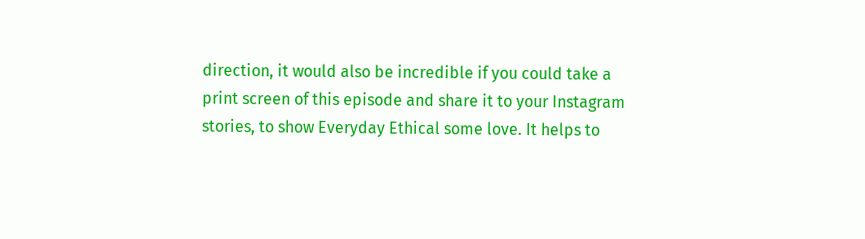direction, it would also be incredible if you could take a print screen of this episode and share it to your Instagram stories, to show Everyday Ethical some love. It helps to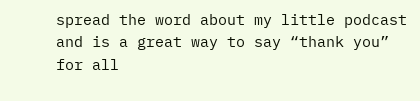spread the word about my little podcast and is a great way to say “thank you” for all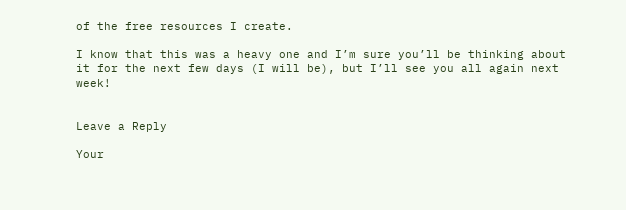of the free resources I create.

I know that this was a heavy one and I’m sure you’ll be thinking about it for the next few days (I will be), but I’ll see you all again next week!


Leave a Reply

Your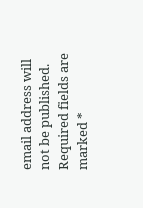email address will not be published. Required fields are marked *